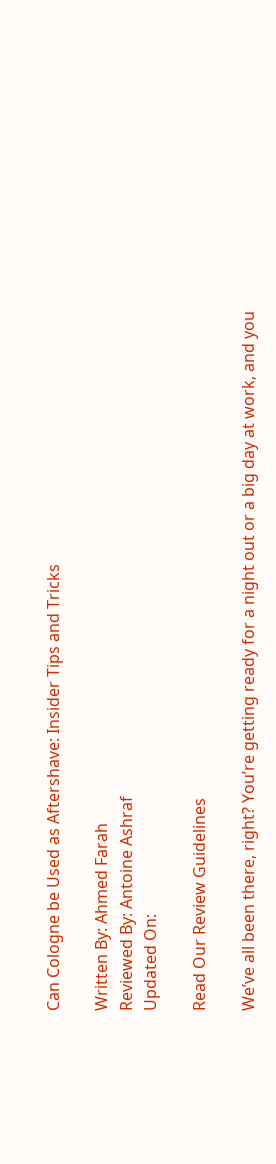Can Cologne be Used as Aftershave: Insider Tips and Tricks

Written By: Ahmed Farah
Reviewed By: Antoine Ashraf
Updated On:

Read Our Review Guidelines

We’ve all been there, right? You’re getting ready for a night out or a big day at work, and you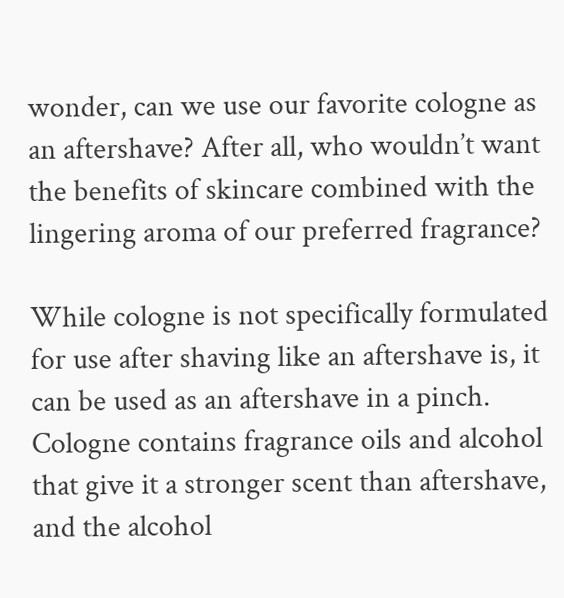wonder, can we use our favorite cologne as an aftershave? After all, who wouldn’t want the benefits of skincare combined with the lingering aroma of our preferred fragrance?

While cologne is not specifically formulated for use after shaving like an aftershave is, it can be used as an aftershave in a pinch. Cologne contains fragrance oils and alcohol that give it a stronger scent than aftershave, and the alcohol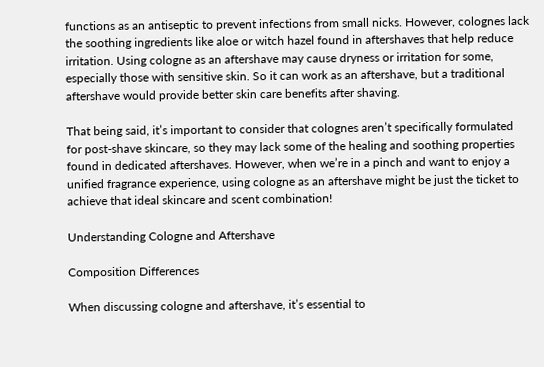functions as an antiseptic to prevent infections from small nicks. However, colognes lack the soothing ingredients like aloe or witch hazel found in aftershaves that help reduce irritation. Using cologne as an aftershave may cause dryness or irritation for some, especially those with sensitive skin. So it can work as an aftershave, but a traditional aftershave would provide better skin care benefits after shaving.

That being said, it’s important to consider that colognes aren’t specifically formulated for post-shave skincare, so they may lack some of the healing and soothing properties found in dedicated aftershaves. However, when we’re in a pinch and want to enjoy a unified fragrance experience, using cologne as an aftershave might be just the ticket to achieve that ideal skincare and scent combination!

Understanding Cologne and Aftershave

Composition Differences

When discussing cologne and aftershave, it’s essential to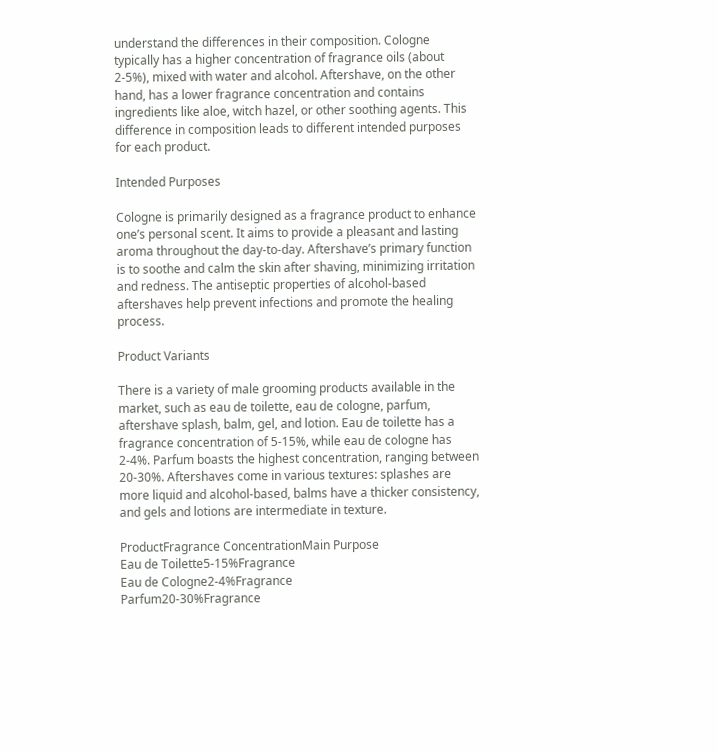understand the differences in their composition. Cologne typically has a higher concentration of fragrance oils (about 2-5%), mixed with water and alcohol. Aftershave, on the other hand, has a lower fragrance concentration and contains ingredients like aloe, witch hazel, or other soothing agents. This difference in composition leads to different intended purposes for each product.

Intended Purposes

Cologne is primarily designed as a fragrance product to enhance one’s personal scent. It aims to provide a pleasant and lasting aroma throughout the day-to-day. Aftershave’s primary function is to soothe and calm the skin after shaving, minimizing irritation and redness. The antiseptic properties of alcohol-based aftershaves help prevent infections and promote the healing process.

Product Variants

There is a variety of male grooming products available in the market, such as eau de toilette, eau de cologne, parfum, aftershave splash, balm, gel, and lotion. Eau de toilette has a fragrance concentration of 5-15%, while eau de cologne has 2-4%. Parfum boasts the highest concentration, ranging between 20-30%. Aftershaves come in various textures: splashes are more liquid and alcohol-based, balms have a thicker consistency, and gels and lotions are intermediate in texture.

ProductFragrance ConcentrationMain Purpose
Eau de Toilette5-15%Fragrance
Eau de Cologne2-4%Fragrance
Parfum20-30%Fragrance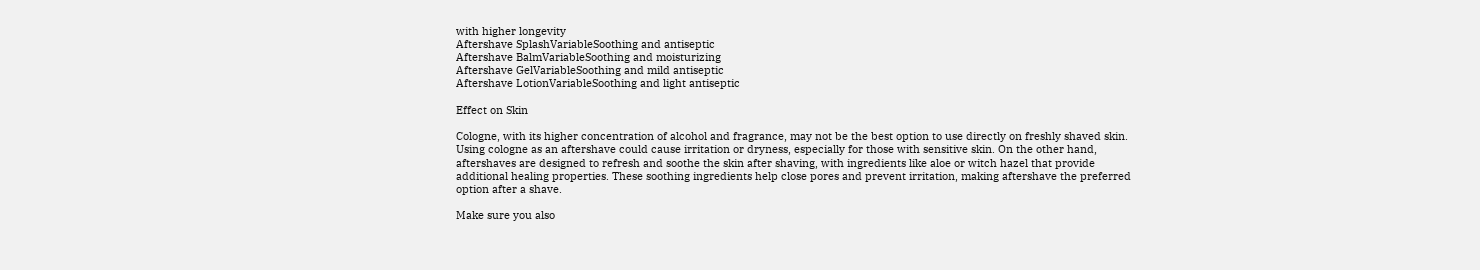with higher longevity
Aftershave SplashVariableSoothing and antiseptic
Aftershave BalmVariableSoothing and moisturizing
Aftershave GelVariableSoothing and mild antiseptic
Aftershave LotionVariableSoothing and light antiseptic

Effect on Skin

Cologne, with its higher concentration of alcohol and fragrance, may not be the best option to use directly on freshly shaved skin. Using cologne as an aftershave could cause irritation or dryness, especially for those with sensitive skin. On the other hand, aftershaves are designed to refresh and soothe the skin after shaving, with ingredients like aloe or witch hazel that provide additional healing properties. These soothing ingredients help close pores and prevent irritation, making aftershave the preferred option after a shave.

Make sure you also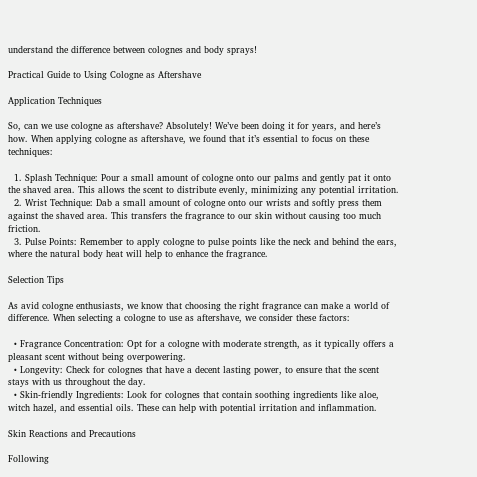understand the difference between colognes and body sprays!

Practical Guide to Using Cologne as Aftershave

Application Techniques

So, can we use cologne as aftershave? Absolutely! We’ve been doing it for years, and here’s how. When applying cologne as aftershave, we found that it’s essential to focus on these techniques:

  1. Splash Technique: Pour a small amount of cologne onto our palms and gently pat it onto the shaved area. This allows the scent to distribute evenly, minimizing any potential irritation.
  2. Wrist Technique: Dab a small amount of cologne onto our wrists and softly press them against the shaved area. This transfers the fragrance to our skin without causing too much friction.
  3. Pulse Points: Remember to apply cologne to pulse points like the neck and behind the ears, where the natural body heat will help to enhance the fragrance.

Selection Tips

As avid cologne enthusiasts, we know that choosing the right fragrance can make a world of difference. When selecting a cologne to use as aftershave, we consider these factors:

  • Fragrance Concentration: Opt for a cologne with moderate strength, as it typically offers a pleasant scent without being overpowering.
  • Longevity: Check for colognes that have a decent lasting power, to ensure that the scent stays with us throughout the day.
  • Skin-friendly Ingredients: Look for colognes that contain soothing ingredients like aloe, witch hazel, and essential oils. These can help with potential irritation and inflammation.

Skin Reactions and Precautions

Following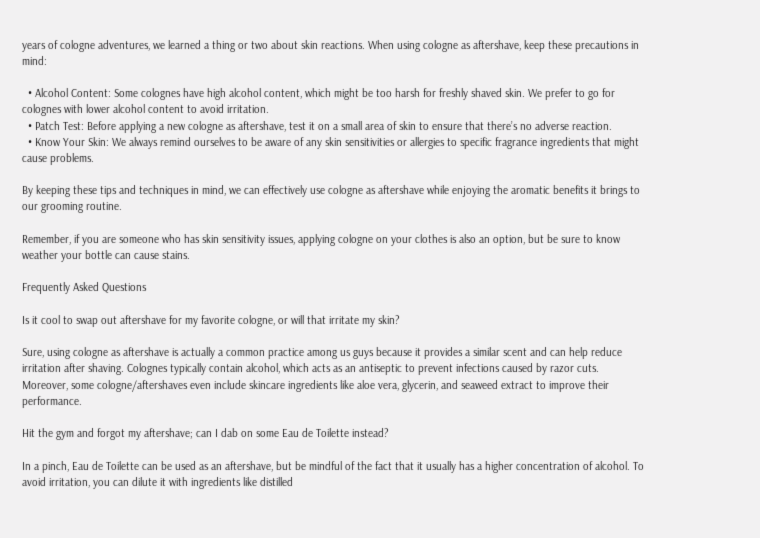years of cologne adventures, we learned a thing or two about skin reactions. When using cologne as aftershave, keep these precautions in mind:

  • Alcohol Content: Some colognes have high alcohol content, which might be too harsh for freshly shaved skin. We prefer to go for colognes with lower alcohol content to avoid irritation.
  • Patch Test: Before applying a new cologne as aftershave, test it on a small area of skin to ensure that there’s no adverse reaction.
  • Know Your Skin: We always remind ourselves to be aware of any skin sensitivities or allergies to specific fragrance ingredients that might cause problems.

By keeping these tips and techniques in mind, we can effectively use cologne as aftershave while enjoying the aromatic benefits it brings to our grooming routine.

Remember, if you are someone who has skin sensitivity issues, applying cologne on your clothes is also an option, but be sure to know weather your bottle can cause stains.

Frequently Asked Questions

Is it cool to swap out aftershave for my favorite cologne, or will that irritate my skin?

Sure, using cologne as aftershave is actually a common practice among us guys because it provides a similar scent and can help reduce irritation after shaving. Colognes typically contain alcohol, which acts as an antiseptic to prevent infections caused by razor cuts. Moreover, some cologne/aftershaves even include skincare ingredients like aloe vera, glycerin, and seaweed extract to improve their performance.

Hit the gym and forgot my aftershave; can I dab on some Eau de Toilette instead?

In a pinch, Eau de Toilette can be used as an aftershave, but be mindful of the fact that it usually has a higher concentration of alcohol. To avoid irritation, you can dilute it with ingredients like distilled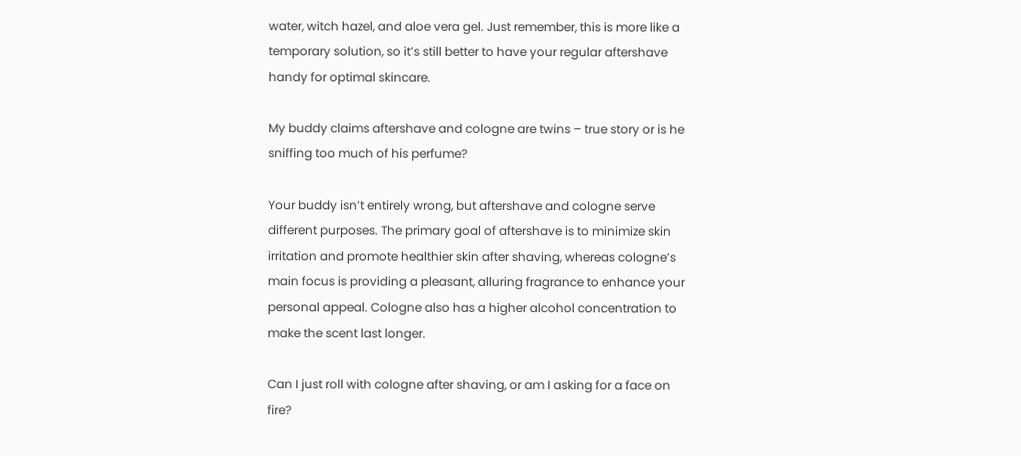water, witch hazel, and aloe vera gel. Just remember, this is more like a temporary solution, so it’s still better to have your regular aftershave handy for optimal skincare.

My buddy claims aftershave and cologne are twins – true story or is he sniffing too much of his perfume?

Your buddy isn’t entirely wrong, but aftershave and cologne serve different purposes. The primary goal of aftershave is to minimize skin irritation and promote healthier skin after shaving, whereas cologne’s main focus is providing a pleasant, alluring fragrance to enhance your personal appeal. Cologne also has a higher alcohol concentration to make the scent last longer.

Can I just roll with cologne after shaving, or am I asking for a face on fire?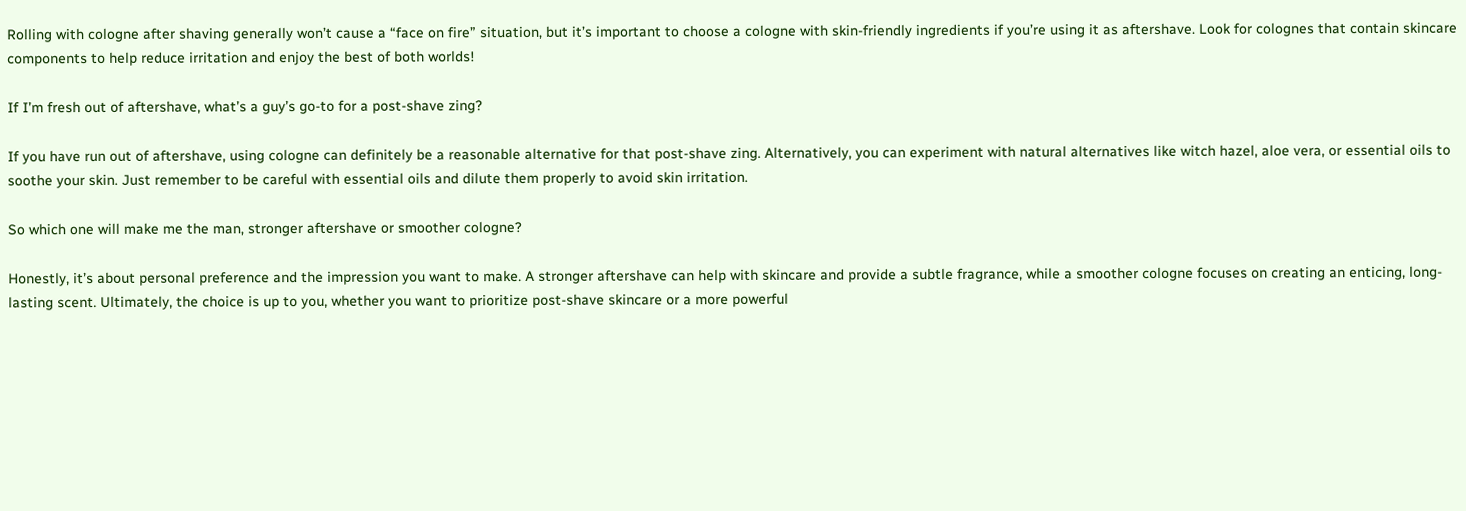Rolling with cologne after shaving generally won’t cause a “face on fire” situation, but it’s important to choose a cologne with skin-friendly ingredients if you’re using it as aftershave. Look for colognes that contain skincare components to help reduce irritation and enjoy the best of both worlds!

If I’m fresh out of aftershave, what’s a guy’s go-to for a post-shave zing?

If you have run out of aftershave, using cologne can definitely be a reasonable alternative for that post-shave zing. Alternatively, you can experiment with natural alternatives like witch hazel, aloe vera, or essential oils to soothe your skin. Just remember to be careful with essential oils and dilute them properly to avoid skin irritation.

So which one will make me the man, stronger aftershave or smoother cologne?

Honestly, it’s about personal preference and the impression you want to make. A stronger aftershave can help with skincare and provide a subtle fragrance, while a smoother cologne focuses on creating an enticing, long-lasting scent. Ultimately, the choice is up to you, whether you want to prioritize post-shave skincare or a more powerful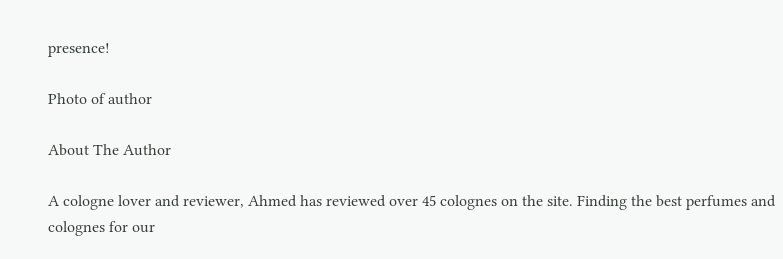presence!

Photo of author

About The Author

A cologne lover and reviewer, Ahmed has reviewed over 45 colognes on the site. Finding the best perfumes and colognes for our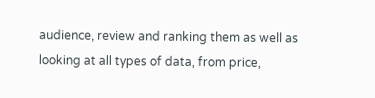audience, review and ranking them as well as looking at all types of data, from price,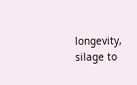longevity, silage to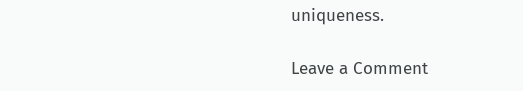uniqueness.

Leave a Comment